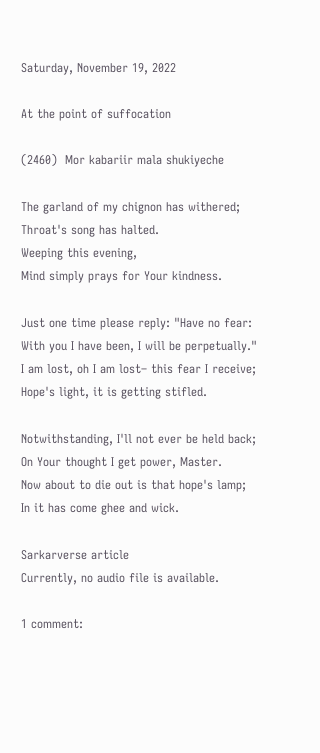Saturday, November 19, 2022

At the point of suffocation

(2460)  Mor kabariir mala shukiyeche

The garland of my chignon has withered;
Throat's song has halted.
Weeping this evening,
Mind simply prays for Your kindness.

Just one time please reply: "Have no fear:
With you I have been, I will be perpetually."
I am lost, oh I am lost– this fear I receive;
Hope's light, it is getting stifled.

Notwithstanding, I'll not ever be held back;
On Your thought I get power, Master.
Now about to die out is that hope's lamp;
In it has come ghee and wick.

Sarkarverse article
Currently, no audio file is available.

1 comment: